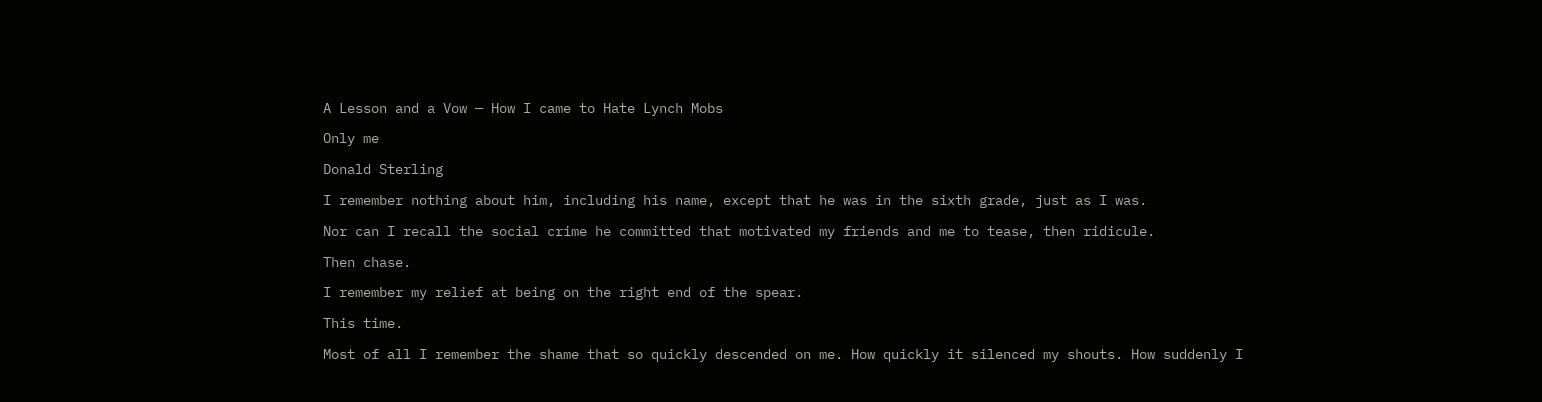A Lesson and a Vow — How I came to Hate Lynch Mobs

Only me

Donald Sterling

I remember nothing about him, including his name, except that he was in the sixth grade, just as I was.

Nor can I recall the social crime he committed that motivated my friends and me to tease, then ridicule.

Then chase.

I remember my relief at being on the right end of the spear.

This time.

Most of all I remember the shame that so quickly descended on me. How quickly it silenced my shouts. How suddenly I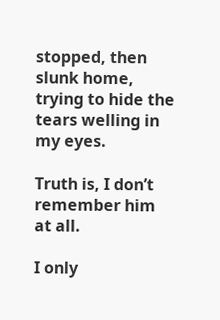stopped, then slunk home, trying to hide the tears welling in my eyes.

Truth is, I don’t remember him at all.

I only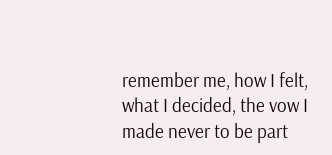remember me, how I felt, what I decided, the vow I made never to be part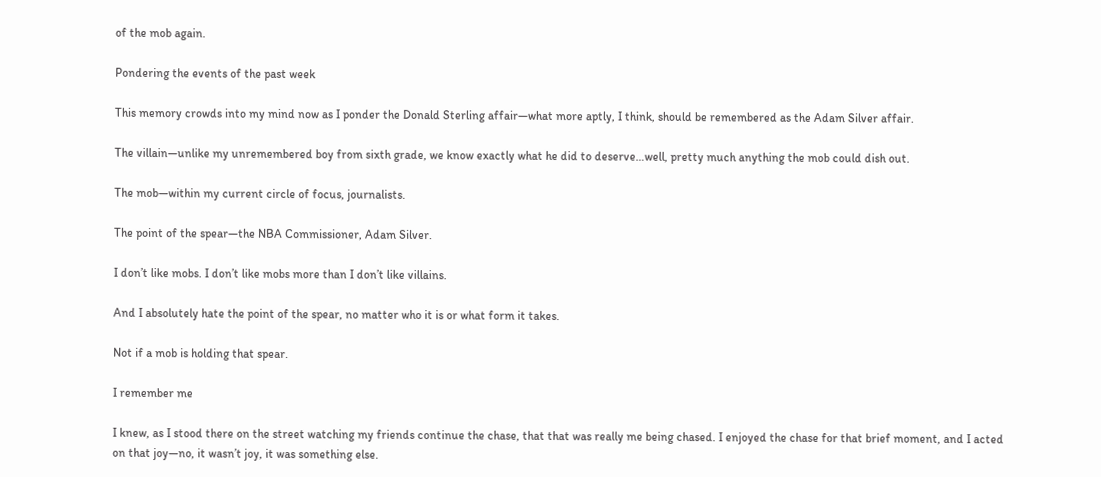of the mob again.

Pondering the events of the past week

This memory crowds into my mind now as I ponder the Donald Sterling affair—what more aptly, I think, should be remembered as the Adam Silver affair.

The villain—unlike my unremembered boy from sixth grade, we know exactly what he did to deserve…well, pretty much anything the mob could dish out.

The mob—within my current circle of focus, journalists.

The point of the spear—the NBA Commissioner, Adam Silver.

I don’t like mobs. I don’t like mobs more than I don’t like villains.

And I absolutely hate the point of the spear, no matter who it is or what form it takes.

Not if a mob is holding that spear.

I remember me

I knew, as I stood there on the street watching my friends continue the chase, that that was really me being chased. I enjoyed the chase for that brief moment, and I acted on that joy—no, it wasn’t joy, it was something else.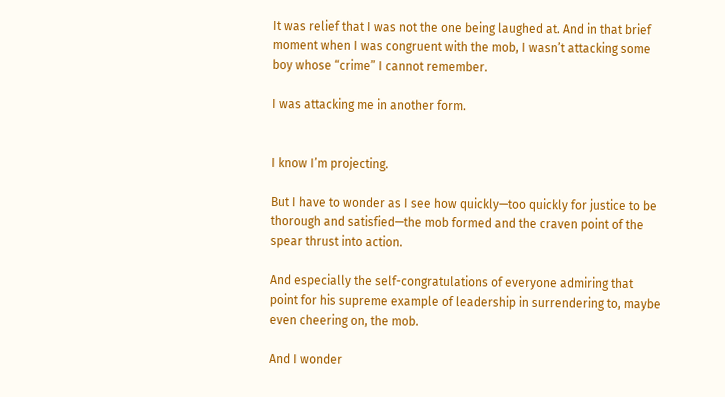It was relief that I was not the one being laughed at. And in that brief moment when I was congruent with the mob, I wasn’t attacking some boy whose “crime” I cannot remember.

I was attacking me in another form.


I know I’m projecting.

But I have to wonder as I see how quickly—too quickly for justice to be thorough and satisfied—the mob formed and the craven point of the spear thrust into action.

And especially the self-congratulations of everyone admiring that point for his supreme example of leadership in surrendering to, maybe even cheering on, the mob.

And I wonder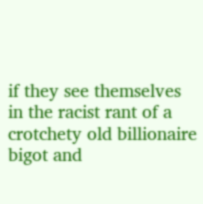if they see themselves in the racist rant of a crotchety old billionaire bigot and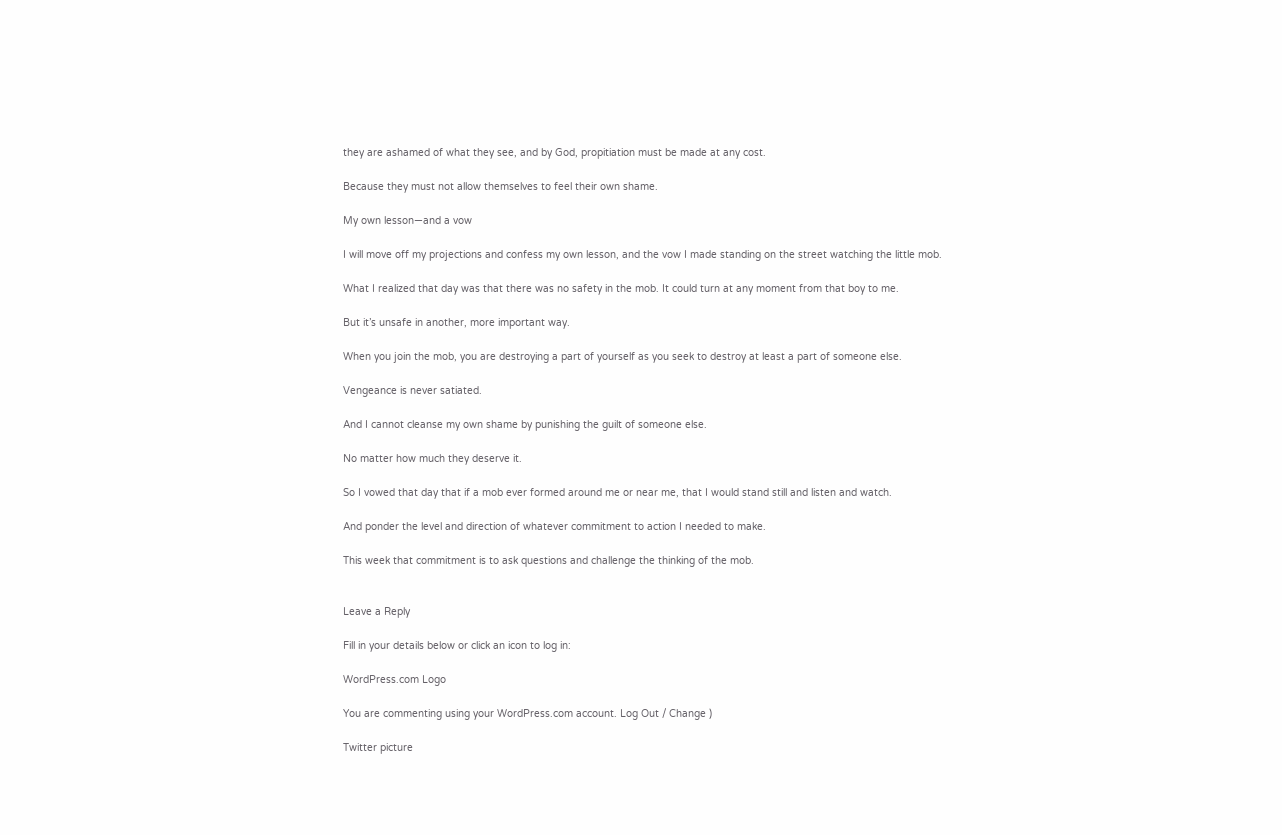they are ashamed of what they see, and by God, propitiation must be made at any cost.

Because they must not allow themselves to feel their own shame.

My own lesson—and a vow

I will move off my projections and confess my own lesson, and the vow I made standing on the street watching the little mob.

What I realized that day was that there was no safety in the mob. It could turn at any moment from that boy to me.

But it’s unsafe in another, more important way.

When you join the mob, you are destroying a part of yourself as you seek to destroy at least a part of someone else.

Vengeance is never satiated.

And I cannot cleanse my own shame by punishing the guilt of someone else.

No matter how much they deserve it.

So I vowed that day that if a mob ever formed around me or near me, that I would stand still and listen and watch.

And ponder the level and direction of whatever commitment to action I needed to make.

This week that commitment is to ask questions and challenge the thinking of the mob.


Leave a Reply

Fill in your details below or click an icon to log in:

WordPress.com Logo

You are commenting using your WordPress.com account. Log Out / Change )

Twitter picture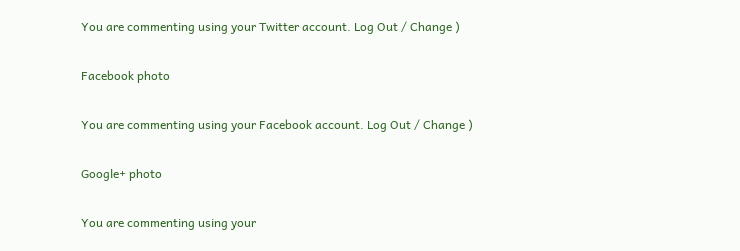You are commenting using your Twitter account. Log Out / Change )

Facebook photo

You are commenting using your Facebook account. Log Out / Change )

Google+ photo

You are commenting using your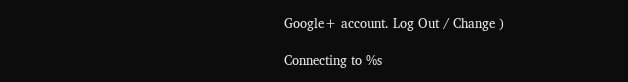Google+ account. Log Out / Change )

Connecting to %s